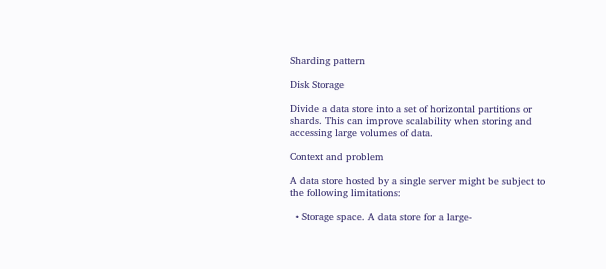Sharding pattern

Disk Storage

Divide a data store into a set of horizontal partitions or shards. This can improve scalability when storing and accessing large volumes of data.

Context and problem

A data store hosted by a single server might be subject to the following limitations:

  • Storage space. A data store for a large-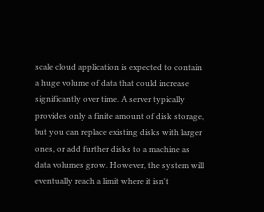scale cloud application is expected to contain a huge volume of data that could increase significantly over time. A server typically provides only a finite amount of disk storage, but you can replace existing disks with larger ones, or add further disks to a machine as data volumes grow. However, the system will eventually reach a limit where it isn't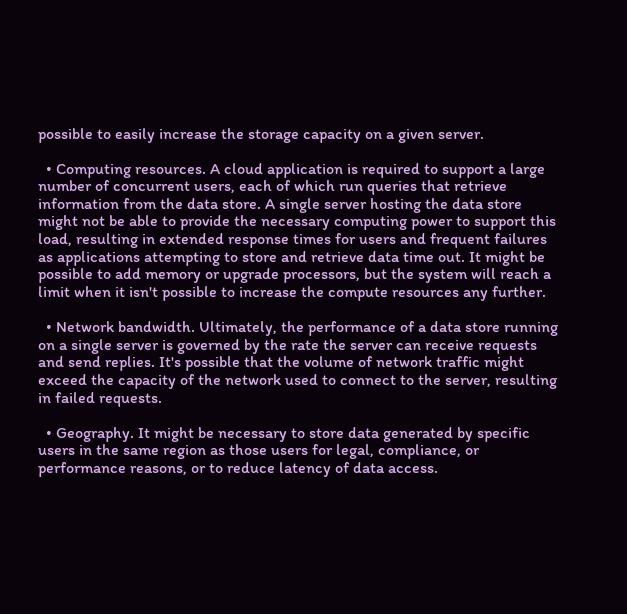possible to easily increase the storage capacity on a given server.

  • Computing resources. A cloud application is required to support a large number of concurrent users, each of which run queries that retrieve information from the data store. A single server hosting the data store might not be able to provide the necessary computing power to support this load, resulting in extended response times for users and frequent failures as applications attempting to store and retrieve data time out. It might be possible to add memory or upgrade processors, but the system will reach a limit when it isn't possible to increase the compute resources any further.

  • Network bandwidth. Ultimately, the performance of a data store running on a single server is governed by the rate the server can receive requests and send replies. It's possible that the volume of network traffic might exceed the capacity of the network used to connect to the server, resulting in failed requests.

  • Geography. It might be necessary to store data generated by specific users in the same region as those users for legal, compliance, or performance reasons, or to reduce latency of data access.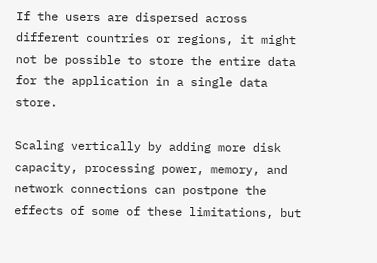If the users are dispersed across different countries or regions, it might not be possible to store the entire data for the application in a single data store.

Scaling vertically by adding more disk capacity, processing power, memory, and network connections can postpone the effects of some of these limitations, but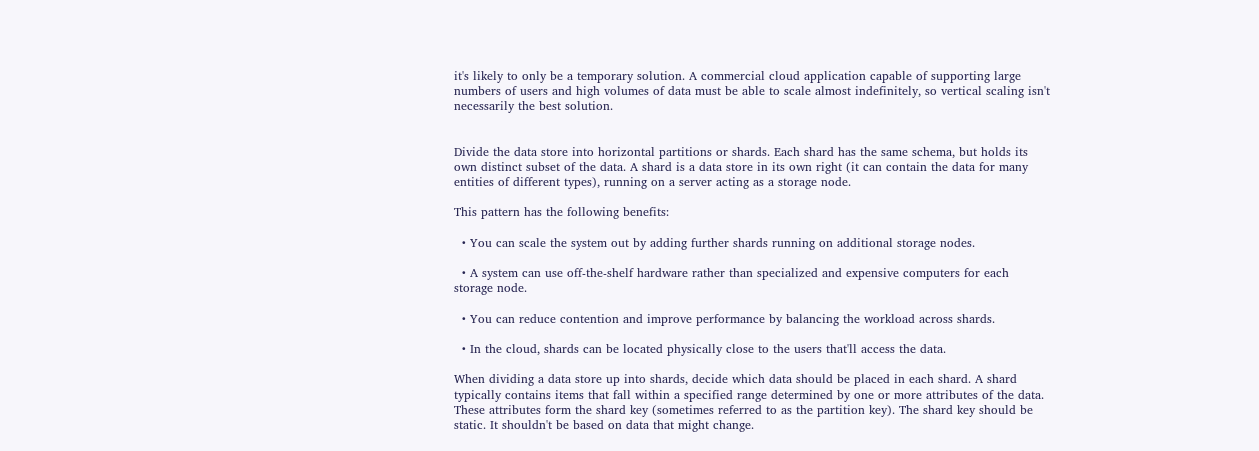it's likely to only be a temporary solution. A commercial cloud application capable of supporting large numbers of users and high volumes of data must be able to scale almost indefinitely, so vertical scaling isn't necessarily the best solution.


Divide the data store into horizontal partitions or shards. Each shard has the same schema, but holds its own distinct subset of the data. A shard is a data store in its own right (it can contain the data for many entities of different types), running on a server acting as a storage node.

This pattern has the following benefits:

  • You can scale the system out by adding further shards running on additional storage nodes.

  • A system can use off-the-shelf hardware rather than specialized and expensive computers for each storage node.

  • You can reduce contention and improve performance by balancing the workload across shards.

  • In the cloud, shards can be located physically close to the users that'll access the data.

When dividing a data store up into shards, decide which data should be placed in each shard. A shard typically contains items that fall within a specified range determined by one or more attributes of the data. These attributes form the shard key (sometimes referred to as the partition key). The shard key should be static. It shouldn't be based on data that might change.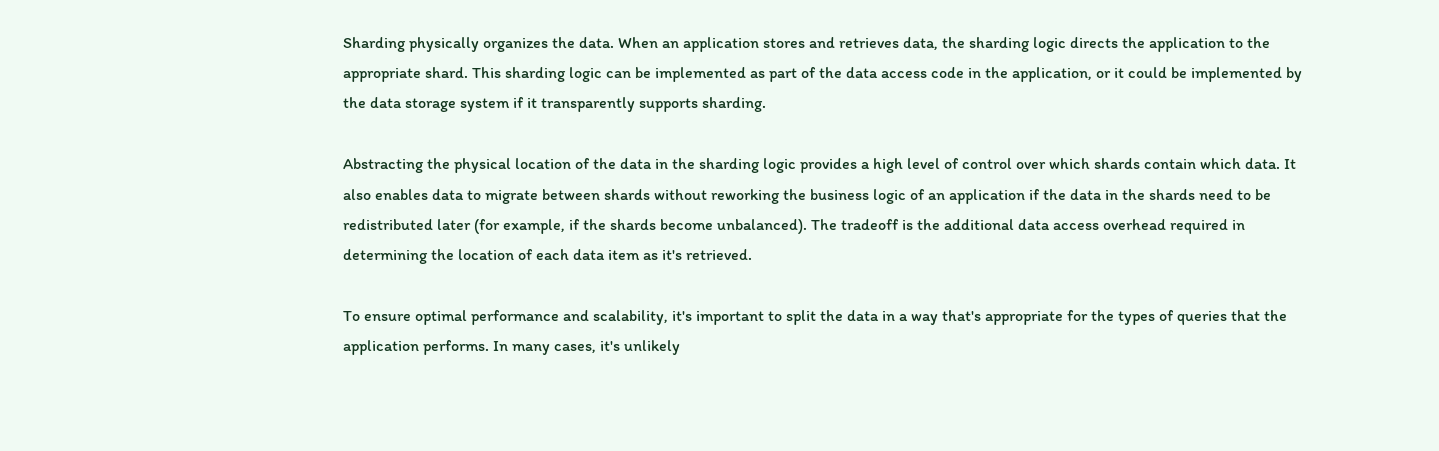Sharding physically organizes the data. When an application stores and retrieves data, the sharding logic directs the application to the appropriate shard. This sharding logic can be implemented as part of the data access code in the application, or it could be implemented by the data storage system if it transparently supports sharding.

Abstracting the physical location of the data in the sharding logic provides a high level of control over which shards contain which data. It also enables data to migrate between shards without reworking the business logic of an application if the data in the shards need to be redistributed later (for example, if the shards become unbalanced). The tradeoff is the additional data access overhead required in determining the location of each data item as it's retrieved.

To ensure optimal performance and scalability, it's important to split the data in a way that's appropriate for the types of queries that the application performs. In many cases, it's unlikely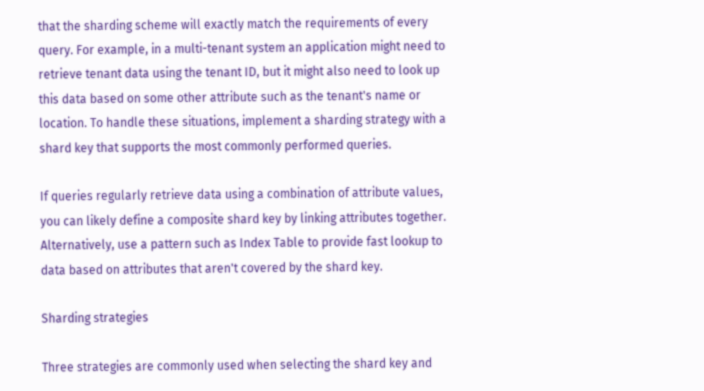that the sharding scheme will exactly match the requirements of every query. For example, in a multi-tenant system an application might need to retrieve tenant data using the tenant ID, but it might also need to look up this data based on some other attribute such as the tenant's name or location. To handle these situations, implement a sharding strategy with a shard key that supports the most commonly performed queries.

If queries regularly retrieve data using a combination of attribute values, you can likely define a composite shard key by linking attributes together. Alternatively, use a pattern such as Index Table to provide fast lookup to data based on attributes that aren't covered by the shard key.

Sharding strategies

Three strategies are commonly used when selecting the shard key and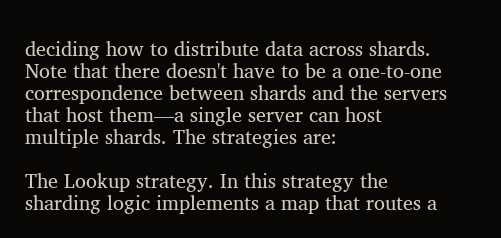deciding how to distribute data across shards. Note that there doesn't have to be a one-to-one correspondence between shards and the servers that host them—a single server can host multiple shards. The strategies are:

The Lookup strategy. In this strategy the sharding logic implements a map that routes a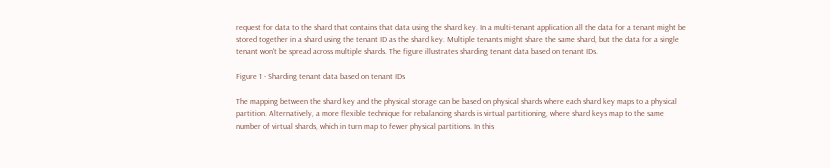request for data to the shard that contains that data using the shard key. In a multi-tenant application all the data for a tenant might be stored together in a shard using the tenant ID as the shard key. Multiple tenants might share the same shard, but the data for a single tenant won't be spread across multiple shards. The figure illustrates sharding tenant data based on tenant IDs.

Figure 1 - Sharding tenant data based on tenant IDs

The mapping between the shard key and the physical storage can be based on physical shards where each shard key maps to a physical partition. Alternatively, a more flexible technique for rebalancing shards is virtual partitioning, where shard keys map to the same number of virtual shards, which in turn map to fewer physical partitions. In this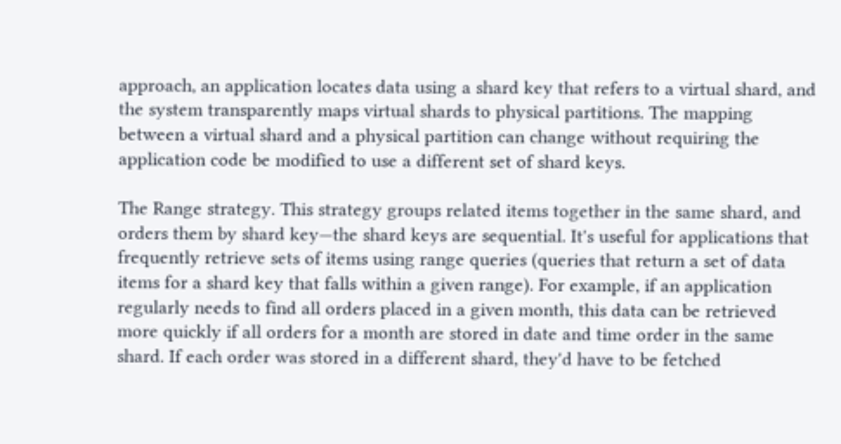approach, an application locates data using a shard key that refers to a virtual shard, and the system transparently maps virtual shards to physical partitions. The mapping between a virtual shard and a physical partition can change without requiring the application code be modified to use a different set of shard keys.

The Range strategy. This strategy groups related items together in the same shard, and orders them by shard key—the shard keys are sequential. It's useful for applications that frequently retrieve sets of items using range queries (queries that return a set of data items for a shard key that falls within a given range). For example, if an application regularly needs to find all orders placed in a given month, this data can be retrieved more quickly if all orders for a month are stored in date and time order in the same shard. If each order was stored in a different shard, they'd have to be fetched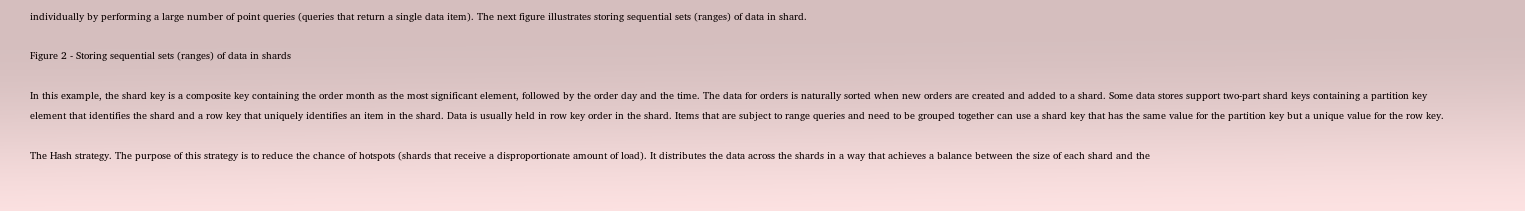individually by performing a large number of point queries (queries that return a single data item). The next figure illustrates storing sequential sets (ranges) of data in shard.

Figure 2 - Storing sequential sets (ranges) of data in shards

In this example, the shard key is a composite key containing the order month as the most significant element, followed by the order day and the time. The data for orders is naturally sorted when new orders are created and added to a shard. Some data stores support two-part shard keys containing a partition key element that identifies the shard and a row key that uniquely identifies an item in the shard. Data is usually held in row key order in the shard. Items that are subject to range queries and need to be grouped together can use a shard key that has the same value for the partition key but a unique value for the row key.

The Hash strategy. The purpose of this strategy is to reduce the chance of hotspots (shards that receive a disproportionate amount of load). It distributes the data across the shards in a way that achieves a balance between the size of each shard and the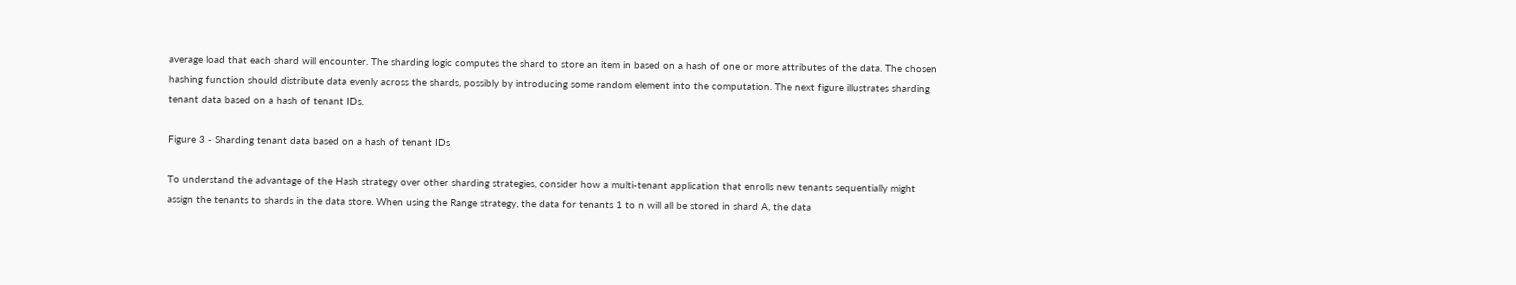average load that each shard will encounter. The sharding logic computes the shard to store an item in based on a hash of one or more attributes of the data. The chosen hashing function should distribute data evenly across the shards, possibly by introducing some random element into the computation. The next figure illustrates sharding tenant data based on a hash of tenant IDs.

Figure 3 - Sharding tenant data based on a hash of tenant IDs

To understand the advantage of the Hash strategy over other sharding strategies, consider how a multi-tenant application that enrolls new tenants sequentially might assign the tenants to shards in the data store. When using the Range strategy, the data for tenants 1 to n will all be stored in shard A, the data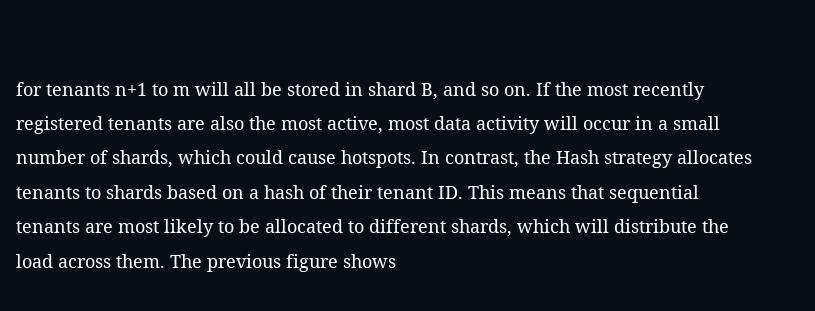for tenants n+1 to m will all be stored in shard B, and so on. If the most recently registered tenants are also the most active, most data activity will occur in a small number of shards, which could cause hotspots. In contrast, the Hash strategy allocates tenants to shards based on a hash of their tenant ID. This means that sequential tenants are most likely to be allocated to different shards, which will distribute the load across them. The previous figure shows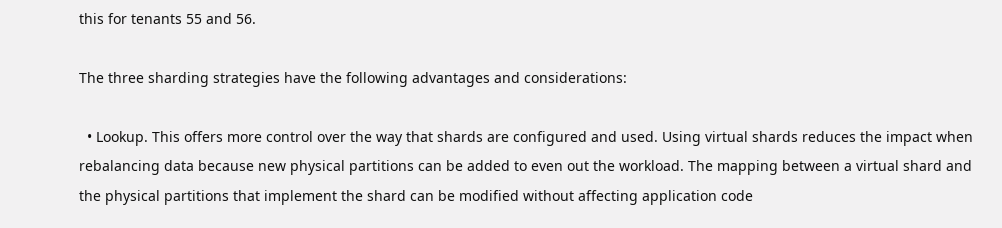this for tenants 55 and 56.

The three sharding strategies have the following advantages and considerations:

  • Lookup. This offers more control over the way that shards are configured and used. Using virtual shards reduces the impact when rebalancing data because new physical partitions can be added to even out the workload. The mapping between a virtual shard and the physical partitions that implement the shard can be modified without affecting application code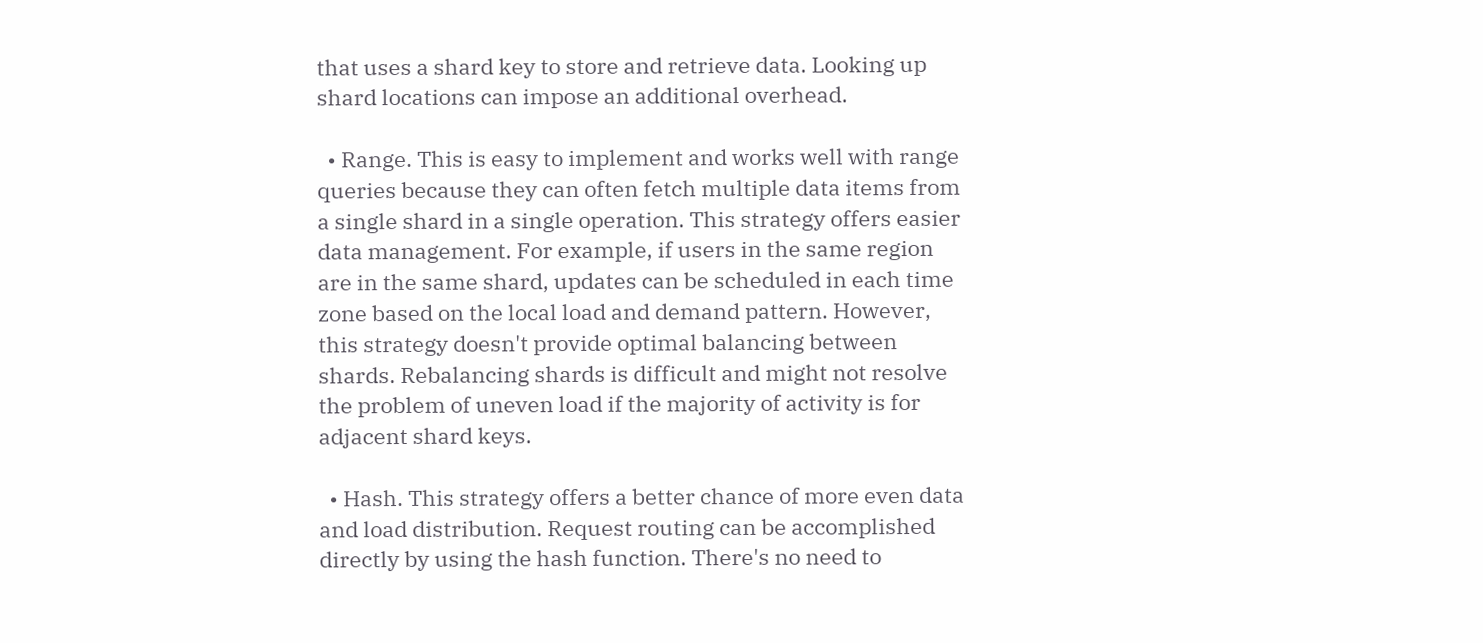that uses a shard key to store and retrieve data. Looking up shard locations can impose an additional overhead.

  • Range. This is easy to implement and works well with range queries because they can often fetch multiple data items from a single shard in a single operation. This strategy offers easier data management. For example, if users in the same region are in the same shard, updates can be scheduled in each time zone based on the local load and demand pattern. However, this strategy doesn't provide optimal balancing between shards. Rebalancing shards is difficult and might not resolve the problem of uneven load if the majority of activity is for adjacent shard keys.

  • Hash. This strategy offers a better chance of more even data and load distribution. Request routing can be accomplished directly by using the hash function. There's no need to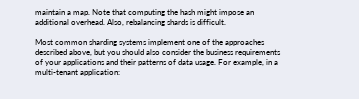maintain a map. Note that computing the hash might impose an additional overhead. Also, rebalancing shards is difficult.

Most common sharding systems implement one of the approaches described above, but you should also consider the business requirements of your applications and their patterns of data usage. For example, in a multi-tenant application: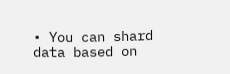• You can shard data based on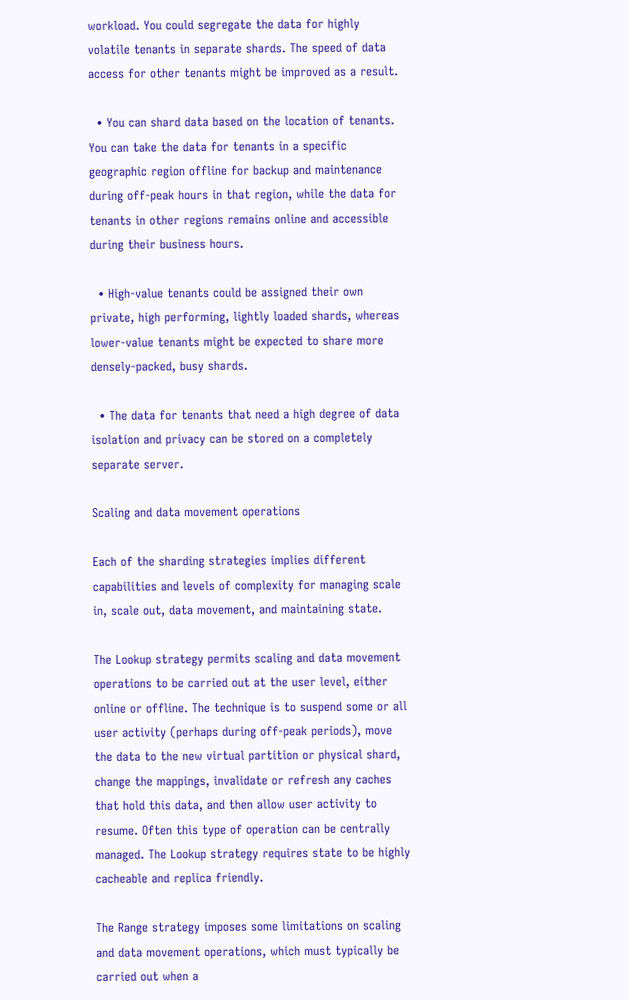workload. You could segregate the data for highly volatile tenants in separate shards. The speed of data access for other tenants might be improved as a result.

  • You can shard data based on the location of tenants. You can take the data for tenants in a specific geographic region offline for backup and maintenance during off-peak hours in that region, while the data for tenants in other regions remains online and accessible during their business hours.

  • High-value tenants could be assigned their own private, high performing, lightly loaded shards, whereas lower-value tenants might be expected to share more densely-packed, busy shards.

  • The data for tenants that need a high degree of data isolation and privacy can be stored on a completely separate server.

Scaling and data movement operations

Each of the sharding strategies implies different capabilities and levels of complexity for managing scale in, scale out, data movement, and maintaining state.

The Lookup strategy permits scaling and data movement operations to be carried out at the user level, either online or offline. The technique is to suspend some or all user activity (perhaps during off-peak periods), move the data to the new virtual partition or physical shard, change the mappings, invalidate or refresh any caches that hold this data, and then allow user activity to resume. Often this type of operation can be centrally managed. The Lookup strategy requires state to be highly cacheable and replica friendly.

The Range strategy imposes some limitations on scaling and data movement operations, which must typically be carried out when a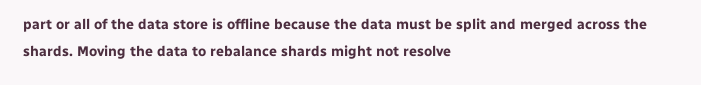part or all of the data store is offline because the data must be split and merged across the shards. Moving the data to rebalance shards might not resolve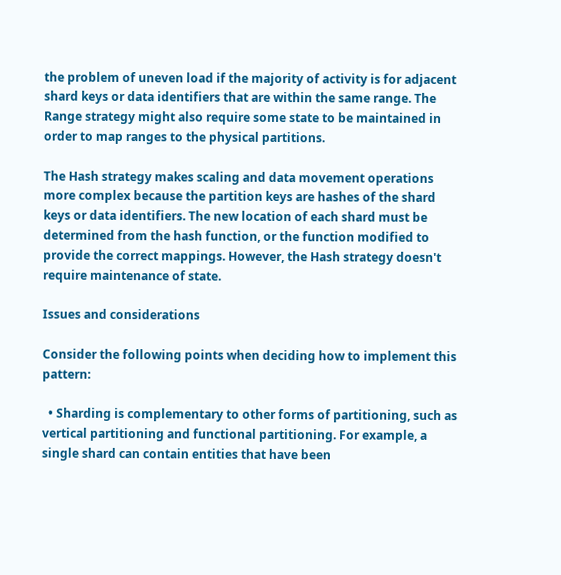the problem of uneven load if the majority of activity is for adjacent shard keys or data identifiers that are within the same range. The Range strategy might also require some state to be maintained in order to map ranges to the physical partitions.

The Hash strategy makes scaling and data movement operations more complex because the partition keys are hashes of the shard keys or data identifiers. The new location of each shard must be determined from the hash function, or the function modified to provide the correct mappings. However, the Hash strategy doesn't require maintenance of state.

Issues and considerations

Consider the following points when deciding how to implement this pattern:

  • Sharding is complementary to other forms of partitioning, such as vertical partitioning and functional partitioning. For example, a single shard can contain entities that have been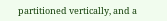partitioned vertically, and a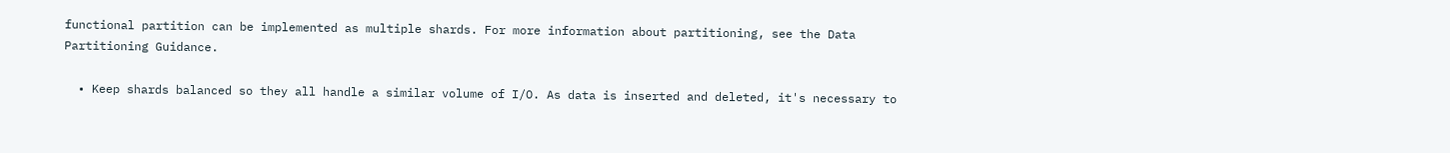functional partition can be implemented as multiple shards. For more information about partitioning, see the Data Partitioning Guidance.

  • Keep shards balanced so they all handle a similar volume of I/O. As data is inserted and deleted, it's necessary to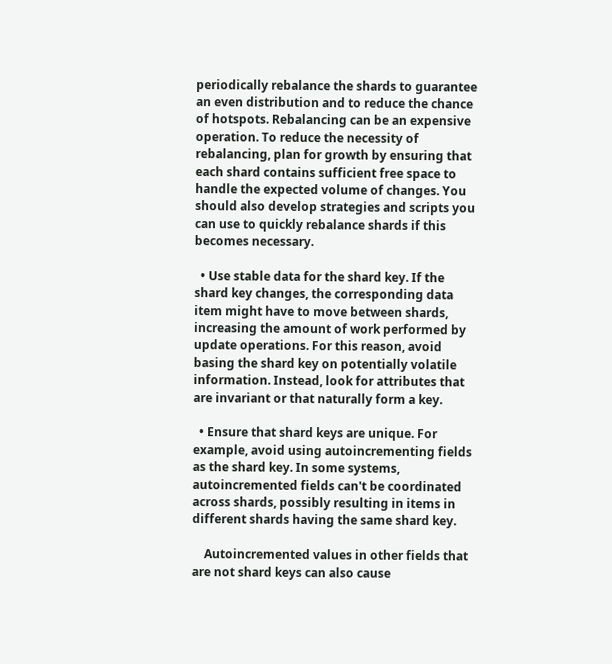periodically rebalance the shards to guarantee an even distribution and to reduce the chance of hotspots. Rebalancing can be an expensive operation. To reduce the necessity of rebalancing, plan for growth by ensuring that each shard contains sufficient free space to handle the expected volume of changes. You should also develop strategies and scripts you can use to quickly rebalance shards if this becomes necessary.

  • Use stable data for the shard key. If the shard key changes, the corresponding data item might have to move between shards, increasing the amount of work performed by update operations. For this reason, avoid basing the shard key on potentially volatile information. Instead, look for attributes that are invariant or that naturally form a key.

  • Ensure that shard keys are unique. For example, avoid using autoincrementing fields as the shard key. In some systems, autoincremented fields can't be coordinated across shards, possibly resulting in items in different shards having the same shard key.

    Autoincremented values in other fields that are not shard keys can also cause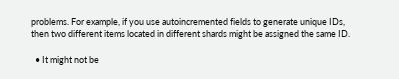problems. For example, if you use autoincremented fields to generate unique IDs, then two different items located in different shards might be assigned the same ID.

  • It might not be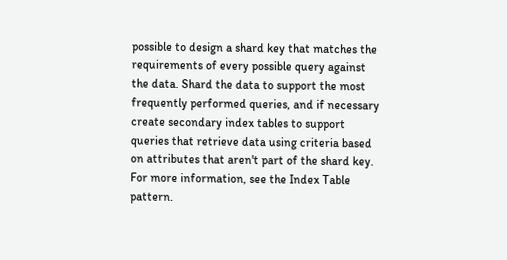possible to design a shard key that matches the requirements of every possible query against the data. Shard the data to support the most frequently performed queries, and if necessary create secondary index tables to support queries that retrieve data using criteria based on attributes that aren't part of the shard key. For more information, see the Index Table pattern.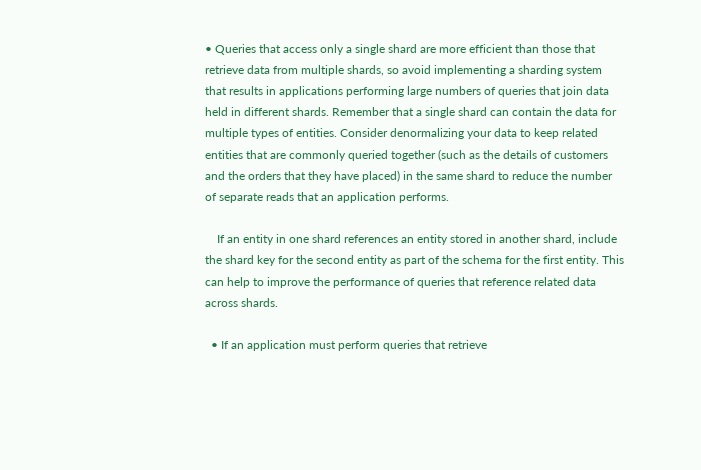• Queries that access only a single shard are more efficient than those that retrieve data from multiple shards, so avoid implementing a sharding system that results in applications performing large numbers of queries that join data held in different shards. Remember that a single shard can contain the data for multiple types of entities. Consider denormalizing your data to keep related entities that are commonly queried together (such as the details of customers and the orders that they have placed) in the same shard to reduce the number of separate reads that an application performs.

    If an entity in one shard references an entity stored in another shard, include the shard key for the second entity as part of the schema for the first entity. This can help to improve the performance of queries that reference related data across shards.

  • If an application must perform queries that retrieve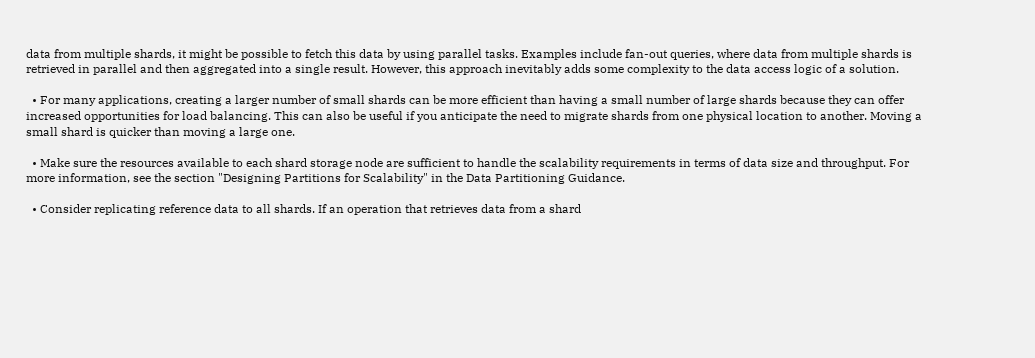data from multiple shards, it might be possible to fetch this data by using parallel tasks. Examples include fan-out queries, where data from multiple shards is retrieved in parallel and then aggregated into a single result. However, this approach inevitably adds some complexity to the data access logic of a solution.

  • For many applications, creating a larger number of small shards can be more efficient than having a small number of large shards because they can offer increased opportunities for load balancing. This can also be useful if you anticipate the need to migrate shards from one physical location to another. Moving a small shard is quicker than moving a large one.

  • Make sure the resources available to each shard storage node are sufficient to handle the scalability requirements in terms of data size and throughput. For more information, see the section "Designing Partitions for Scalability" in the Data Partitioning Guidance.

  • Consider replicating reference data to all shards. If an operation that retrieves data from a shard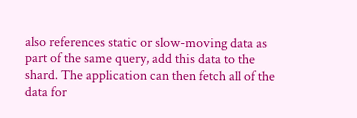also references static or slow-moving data as part of the same query, add this data to the shard. The application can then fetch all of the data for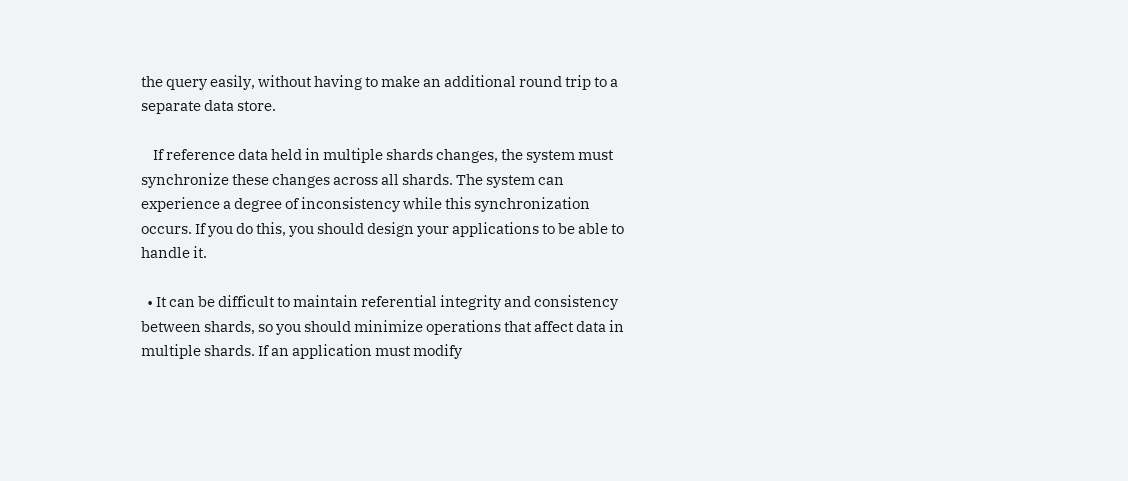the query easily, without having to make an additional round trip to a separate data store.

    If reference data held in multiple shards changes, the system must synchronize these changes across all shards. The system can experience a degree of inconsistency while this synchronization occurs. If you do this, you should design your applications to be able to handle it.

  • It can be difficult to maintain referential integrity and consistency between shards, so you should minimize operations that affect data in multiple shards. If an application must modify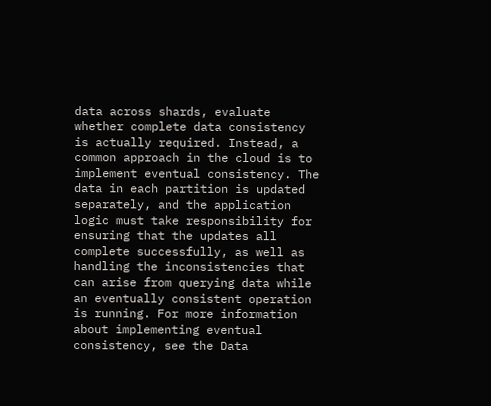data across shards, evaluate whether complete data consistency is actually required. Instead, a common approach in the cloud is to implement eventual consistency. The data in each partition is updated separately, and the application logic must take responsibility for ensuring that the updates all complete successfully, as well as handling the inconsistencies that can arise from querying data while an eventually consistent operation is running. For more information about implementing eventual consistency, see the Data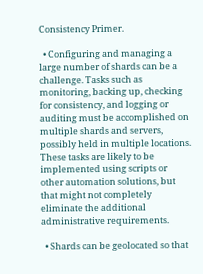Consistency Primer.

  • Configuring and managing a large number of shards can be a challenge. Tasks such as monitoring, backing up, checking for consistency, and logging or auditing must be accomplished on multiple shards and servers, possibly held in multiple locations. These tasks are likely to be implemented using scripts or other automation solutions, but that might not completely eliminate the additional administrative requirements.

  • Shards can be geolocated so that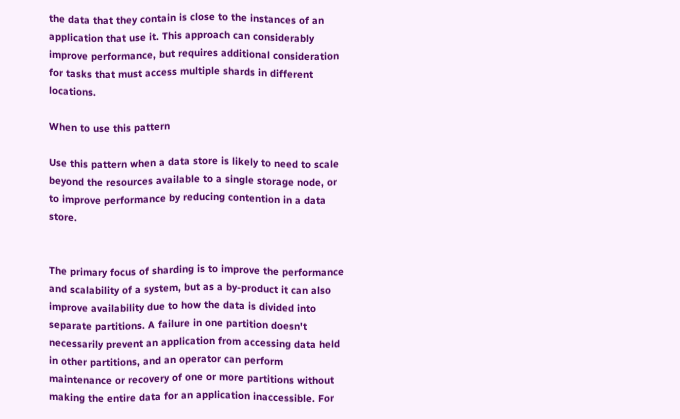the data that they contain is close to the instances of an application that use it. This approach can considerably improve performance, but requires additional consideration for tasks that must access multiple shards in different locations.

When to use this pattern

Use this pattern when a data store is likely to need to scale beyond the resources available to a single storage node, or to improve performance by reducing contention in a data store.


The primary focus of sharding is to improve the performance and scalability of a system, but as a by-product it can also improve availability due to how the data is divided into separate partitions. A failure in one partition doesn't necessarily prevent an application from accessing data held in other partitions, and an operator can perform maintenance or recovery of one or more partitions without making the entire data for an application inaccessible. For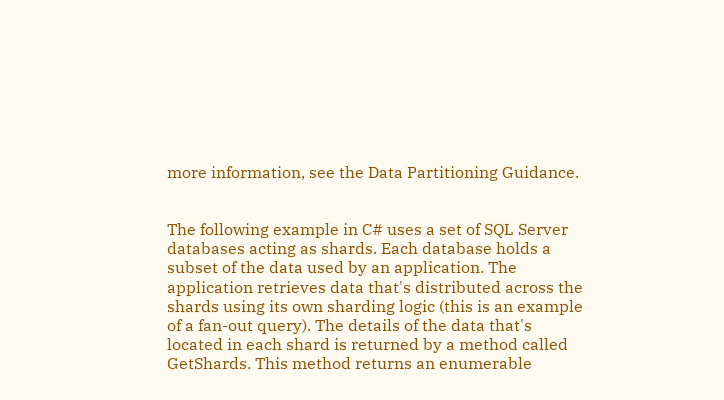more information, see the Data Partitioning Guidance.


The following example in C# uses a set of SQL Server databases acting as shards. Each database holds a subset of the data used by an application. The application retrieves data that's distributed across the shards using its own sharding logic (this is an example of a fan-out query). The details of the data that's located in each shard is returned by a method called GetShards. This method returns an enumerable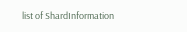list of ShardInformation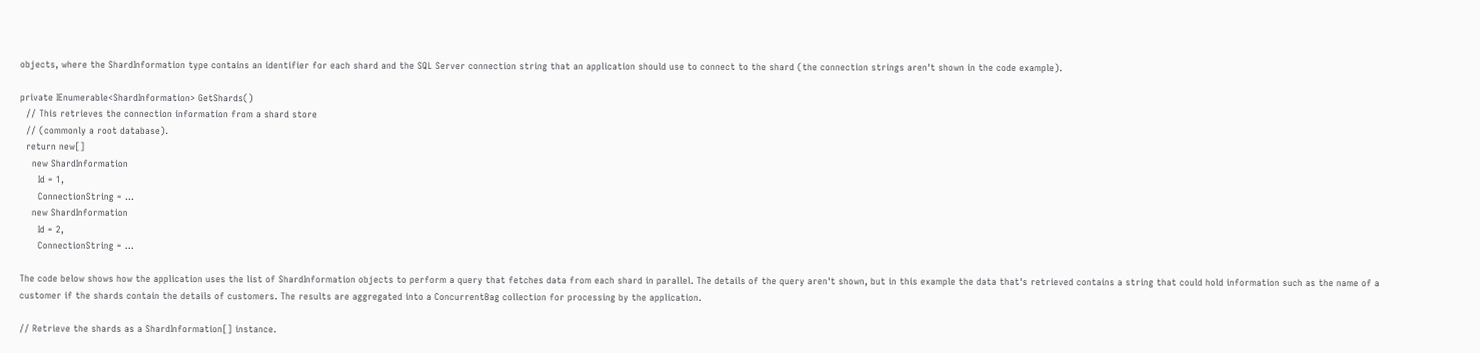objects, where the ShardInformation type contains an identifier for each shard and the SQL Server connection string that an application should use to connect to the shard (the connection strings aren't shown in the code example).

private IEnumerable<ShardInformation> GetShards()
  // This retrieves the connection information from a shard store
  // (commonly a root database).
  return new[]
    new ShardInformation
      Id = 1,
      ConnectionString = ...
    new ShardInformation
      Id = 2,
      ConnectionString = ...

The code below shows how the application uses the list of ShardInformation objects to perform a query that fetches data from each shard in parallel. The details of the query aren't shown, but in this example the data that's retrieved contains a string that could hold information such as the name of a customer if the shards contain the details of customers. The results are aggregated into a ConcurrentBag collection for processing by the application.

// Retrieve the shards as a ShardInformation[] instance.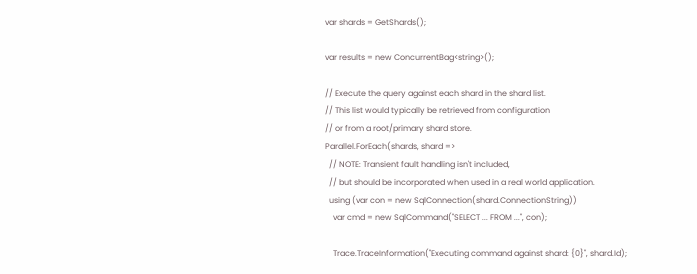var shards = GetShards();

var results = new ConcurrentBag<string>();

// Execute the query against each shard in the shard list.
// This list would typically be retrieved from configuration
// or from a root/primary shard store.
Parallel.ForEach(shards, shard =>
  // NOTE: Transient fault handling isn't included,
  // but should be incorporated when used in a real world application.
  using (var con = new SqlConnection(shard.ConnectionString))
    var cmd = new SqlCommand("SELECT ... FROM ...", con);

    Trace.TraceInformation("Executing command against shard: {0}", shard.Id);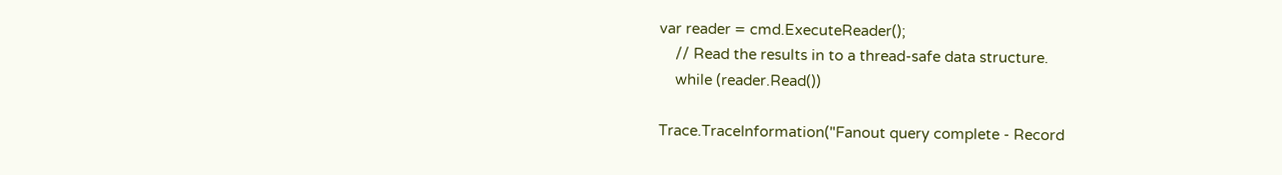var reader = cmd.ExecuteReader();
    // Read the results in to a thread-safe data structure.
    while (reader.Read())

Trace.TraceInformation("Fanout query complete - Record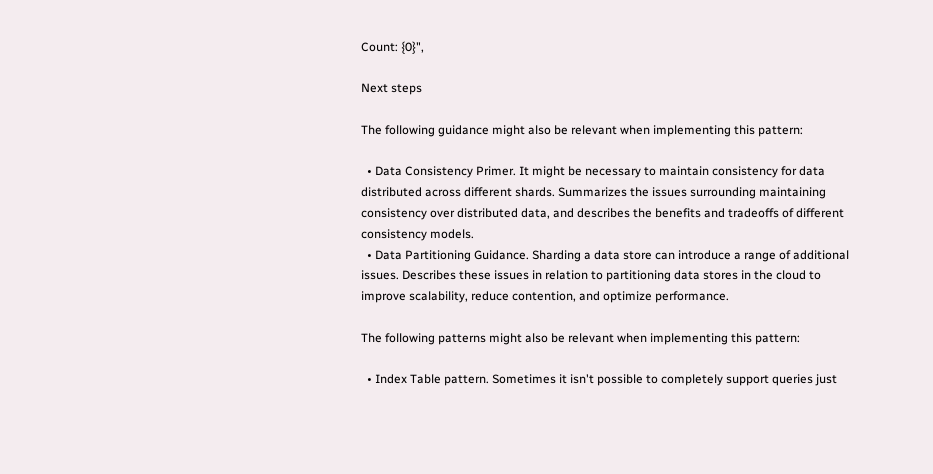Count: {0}",

Next steps

The following guidance might also be relevant when implementing this pattern:

  • Data Consistency Primer. It might be necessary to maintain consistency for data distributed across different shards. Summarizes the issues surrounding maintaining consistency over distributed data, and describes the benefits and tradeoffs of different consistency models.
  • Data Partitioning Guidance. Sharding a data store can introduce a range of additional issues. Describes these issues in relation to partitioning data stores in the cloud to improve scalability, reduce contention, and optimize performance.

The following patterns might also be relevant when implementing this pattern:

  • Index Table pattern. Sometimes it isn't possible to completely support queries just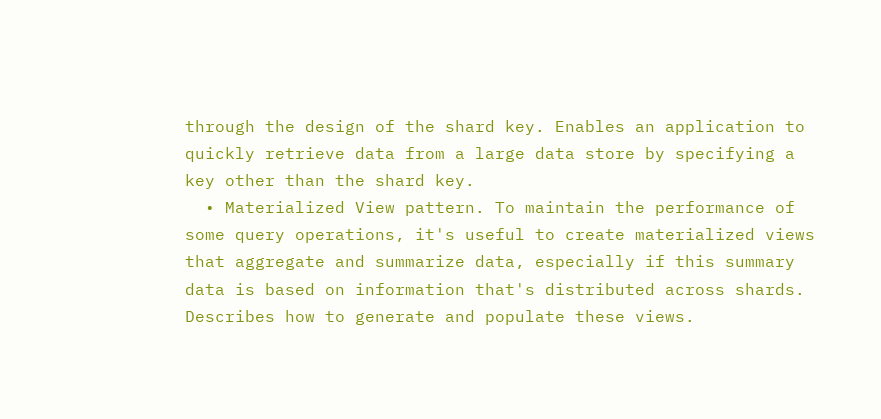through the design of the shard key. Enables an application to quickly retrieve data from a large data store by specifying a key other than the shard key.
  • Materialized View pattern. To maintain the performance of some query operations, it's useful to create materialized views that aggregate and summarize data, especially if this summary data is based on information that's distributed across shards. Describes how to generate and populate these views.